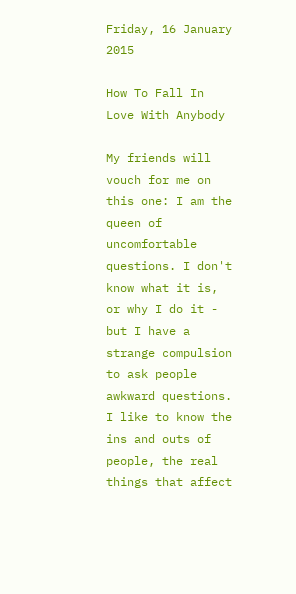Friday, 16 January 2015

How To Fall In Love With Anybody

My friends will vouch for me on this one: I am the queen of uncomfortable questions. I don't know what it is, or why I do it - but I have a strange compulsion to ask people awkward questions. I like to know the ins and outs of people, the real things that affect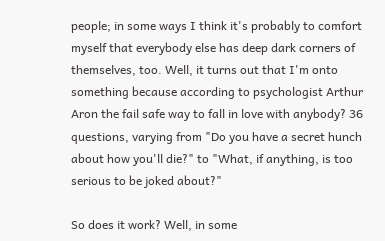people; in some ways I think it's probably to comfort myself that everybody else has deep dark corners of themselves, too. Well, it turns out that I'm onto something because according to psychologist Arthur Aron the fail safe way to fall in love with anybody? 36 questions, varying from "Do you have a secret hunch about how you'll die?" to "What, if anything, is too serious to be joked about?"

So does it work? Well, in some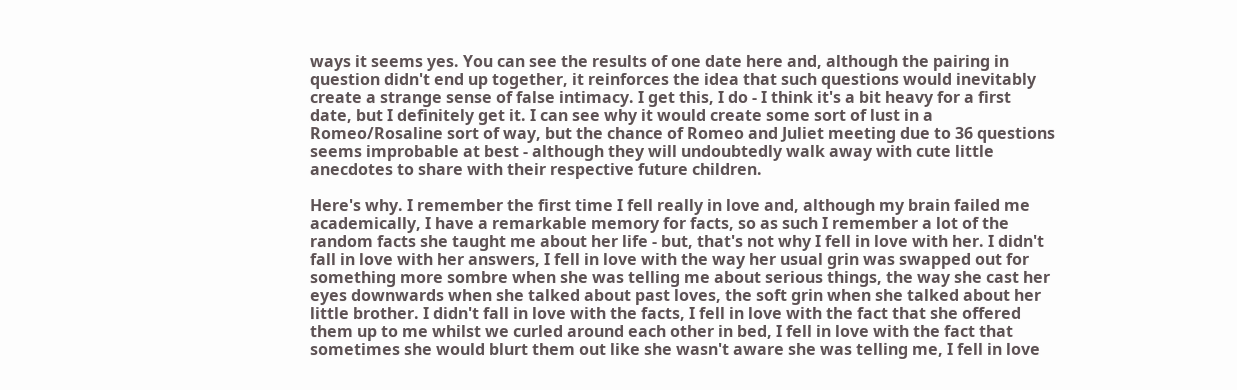ways it seems yes. You can see the results of one date here and, although the pairing in question didn't end up together, it reinforces the idea that such questions would inevitably create a strange sense of false intimacy. I get this, I do - I think it's a bit heavy for a first date, but I definitely get it. I can see why it would create some sort of lust in a Romeo/Rosaline sort of way, but the chance of Romeo and Juliet meeting due to 36 questions seems improbable at best - although they will undoubtedly walk away with cute little anecdotes to share with their respective future children.

Here's why. I remember the first time I fell really in love and, although my brain failed me academically, I have a remarkable memory for facts, so as such I remember a lot of the random facts she taught me about her life - but, that's not why I fell in love with her. I didn't fall in love with her answers, I fell in love with the way her usual grin was swapped out for something more sombre when she was telling me about serious things, the way she cast her eyes downwards when she talked about past loves, the soft grin when she talked about her little brother. I didn't fall in love with the facts, I fell in love with the fact that she offered them up to me whilst we curled around each other in bed, I fell in love with the fact that sometimes she would blurt them out like she wasn't aware she was telling me, I fell in love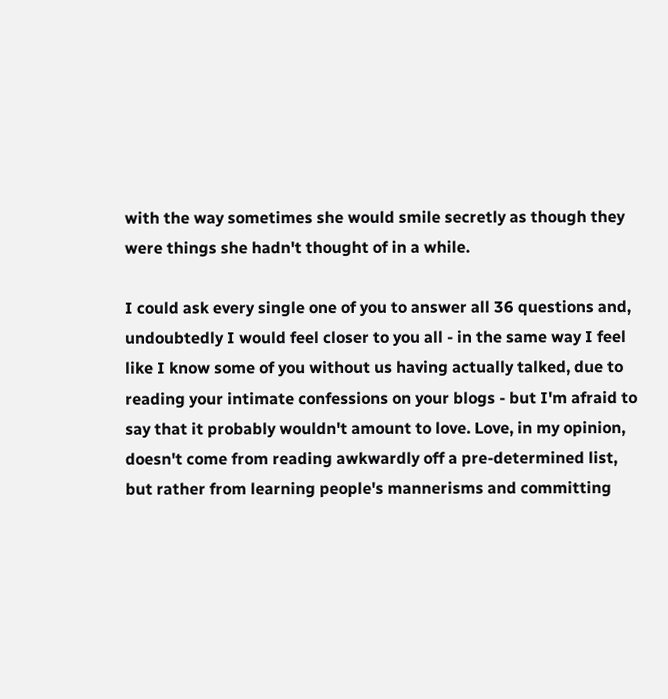with the way sometimes she would smile secretly as though they were things she hadn't thought of in a while.

I could ask every single one of you to answer all 36 questions and, undoubtedly I would feel closer to you all - in the same way I feel like I know some of you without us having actually talked, due to reading your intimate confessions on your blogs - but I'm afraid to say that it probably wouldn't amount to love. Love, in my opinion, doesn't come from reading awkwardly off a pre-determined list, but rather from learning people's mannerisms and committing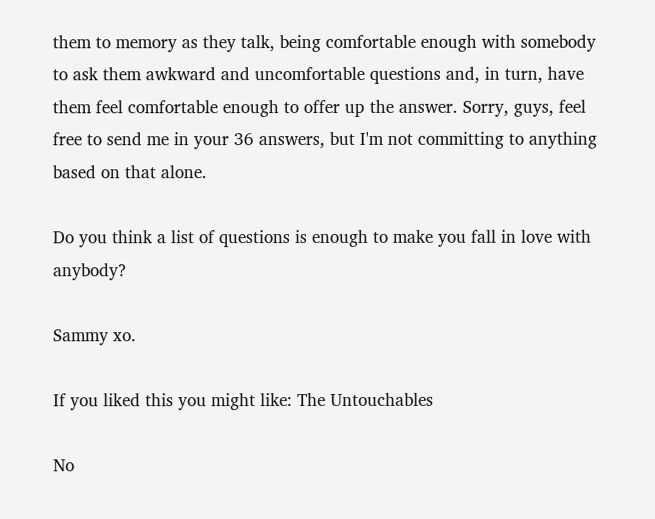them to memory as they talk, being comfortable enough with somebody to ask them awkward and uncomfortable questions and, in turn, have them feel comfortable enough to offer up the answer. Sorry, guys, feel free to send me in your 36 answers, but I'm not committing to anything based on that alone.

Do you think a list of questions is enough to make you fall in love with anybody?

Sammy xo.

If you liked this you might like: The Untouchables

No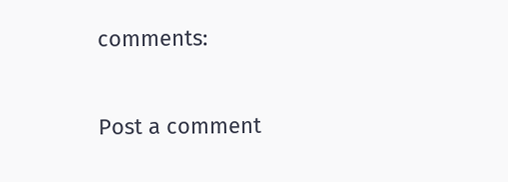comments:

Post a comment